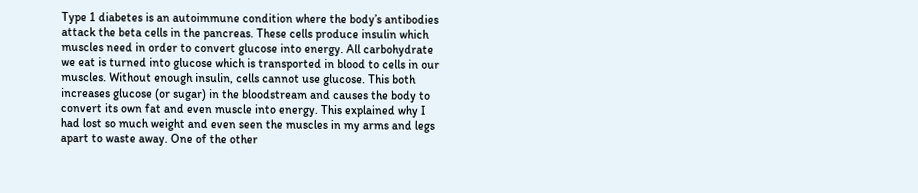Type 1 diabetes is an autoimmune condition where the body’s antibodies attack the beta cells in the pancreas. These cells produce insulin which muscles need in order to convert glucose into energy. All carbohydrate we eat is turned into glucose which is transported in blood to cells in our muscles. Without enough insulin, cells cannot use glucose. This both increases glucose (or sugar) in the bloodstream and causes the body to convert its own fat and even muscle into energy. This explained why I had lost so much weight and even seen the muscles in my arms and legs apart to waste away. One of the other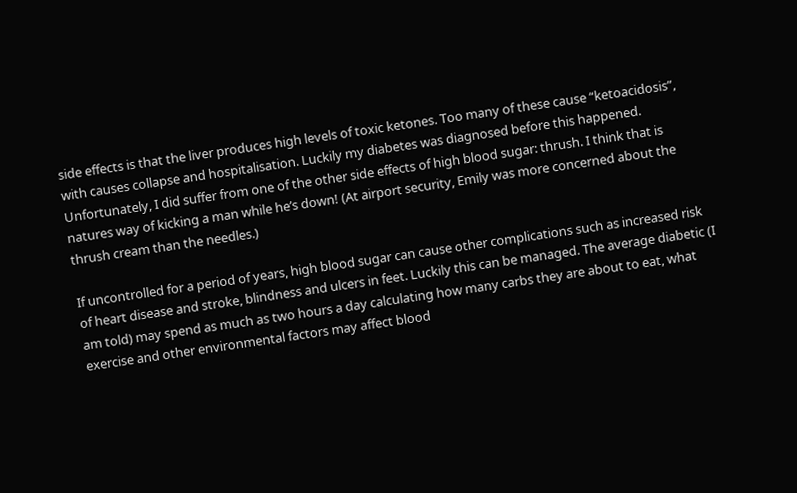side effects is that the liver produces high levels of toxic ketones. Too many of these cause “ketoacidosis”, with causes collapse and hospitalisation. Luckily my diabetes was diagnosed before this happened. Unfortunately, I did suffer from one of the other side effects of high blood sugar: thrush. I think that is natures way of kicking a man while he’s down! (At airport security, Emily was more concerned about the thrush cream than the needles.)

If uncontrolled for a period of years, high blood sugar can cause other complications such as increased risk of heart disease and stroke, blindness and ulcers in feet. Luckily this can be managed. The average diabetic (I am told) may spend as much as two hours a day calculating how many carbs they are about to eat, what exercise and other environmental factors may affect blood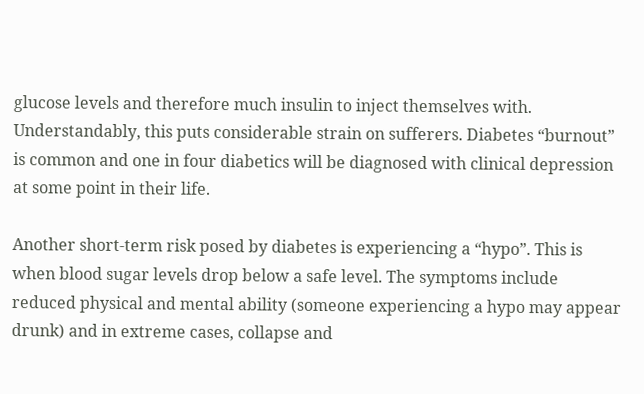glucose levels and therefore much insulin to inject themselves with. Understandably, this puts considerable strain on sufferers. Diabetes “burnout” is common and one in four diabetics will be diagnosed with clinical depression at some point in their life.

Another short-term risk posed by diabetes is experiencing a “hypo”. This is when blood sugar levels drop below a safe level. The symptoms include reduced physical and mental ability (someone experiencing a hypo may appear drunk) and in extreme cases, collapse and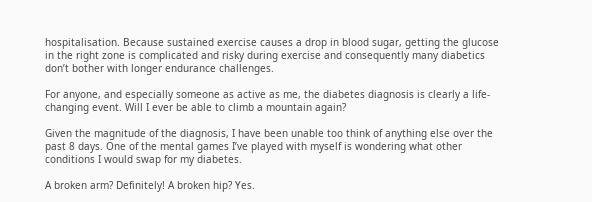hospitalisation. Because sustained exercise causes a drop in blood sugar, getting the glucose in the right zone is complicated and risky during exercise and consequently many diabetics don’t bother with longer endurance challenges.

For anyone, and especially someone as active as me, the diabetes diagnosis is clearly a life-changing event. Will I ever be able to climb a mountain again?

Given the magnitude of the diagnosis, I have been unable too think of anything else over the past 8 days. One of the mental games I’ve played with myself is wondering what other conditions I would swap for my diabetes.

A broken arm? Definitely! A broken hip? Yes.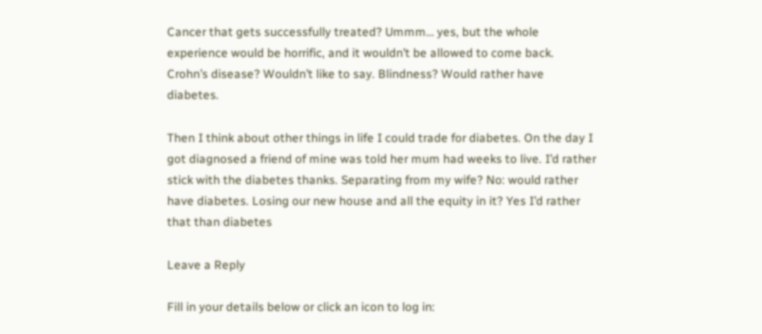Cancer that gets successfully treated? Ummm… yes, but the whole experience would be horrific, and it wouldn’t be allowed to come back. Crohn’s disease? Wouldn’t like to say. Blindness? Would rather have diabetes.

Then I think about other things in life I could trade for diabetes. On the day I got diagnosed a friend of mine was told her mum had weeks to live. I’d rather stick with the diabetes thanks. Separating from my wife? No: would rather have diabetes. Losing our new house and all the equity in it? Yes I’d rather that than diabetes

Leave a Reply

Fill in your details below or click an icon to log in: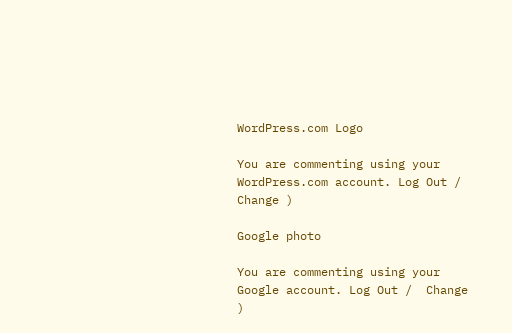WordPress.com Logo

You are commenting using your WordPress.com account. Log Out /  Change )

Google photo

You are commenting using your Google account. Log Out /  Change )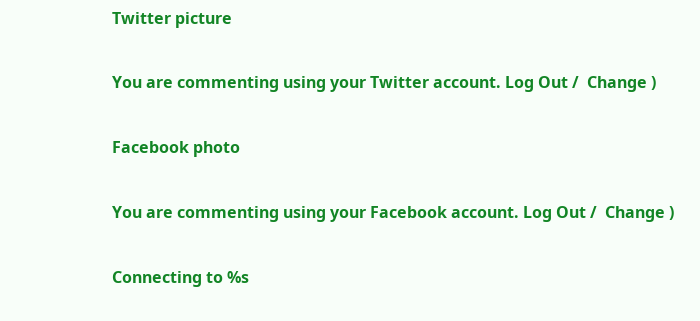Twitter picture

You are commenting using your Twitter account. Log Out /  Change )

Facebook photo

You are commenting using your Facebook account. Log Out /  Change )

Connecting to %s